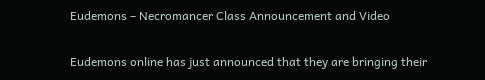Eudemons – Necromancer Class Announcement and Video

Eudemons online has just announced that they are bringing their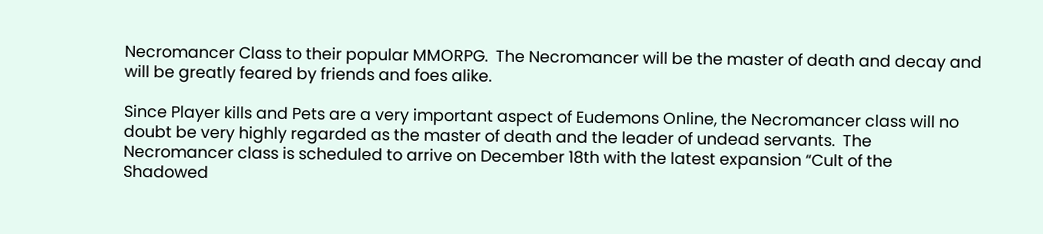Necromancer Class to their popular MMORPG.  The Necromancer will be the master of death and decay and will be greatly feared by friends and foes alike.

Since Player kills and Pets are a very important aspect of Eudemons Online, the Necromancer class will no doubt be very highly regarded as the master of death and the leader of undead servants.  The Necromancer class is scheduled to arrive on December 18th with the latest expansion “Cult of the Shadowed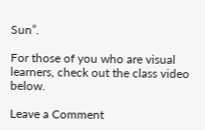Sun”.

For those of you who are visual learners, check out the class video below.

Leave a Comment